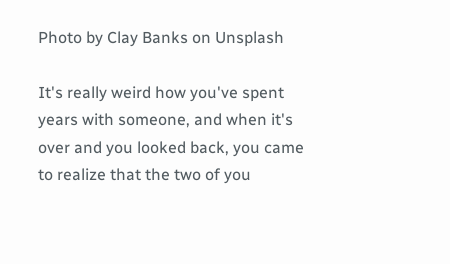Photo by Clay Banks on Unsplash

It's really weird how you've spent years with someone, and when it's over and you looked back, you came to realize that the two of you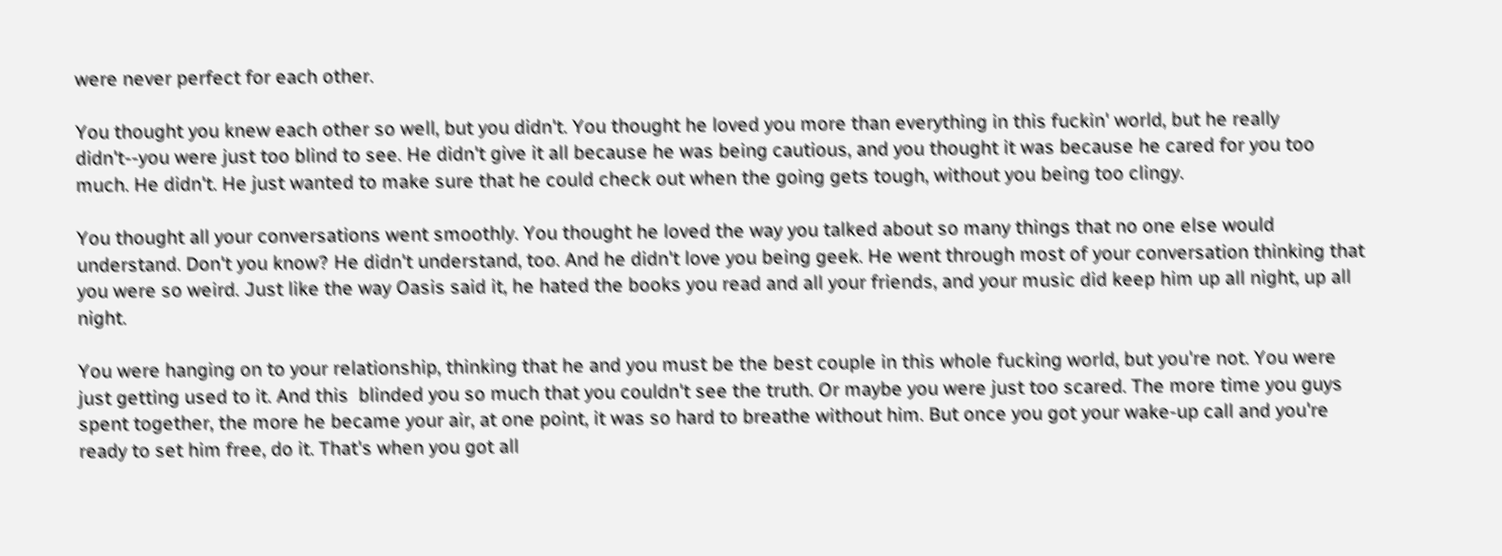were never perfect for each other.

You thought you knew each other so well, but you didn't. You thought he loved you more than everything in this fuckin' world, but he really didn't--you were just too blind to see. He didn't give it all because he was being cautious, and you thought it was because he cared for you too much. He didn't. He just wanted to make sure that he could check out when the going gets tough, without you being too clingy.

You thought all your conversations went smoothly. You thought he loved the way you talked about so many things that no one else would understand. Don't you know? He didn't understand, too. And he didn't love you being geek. He went through most of your conversation thinking that you were so weird. Just like the way Oasis said it, he hated the books you read and all your friends, and your music did keep him up all night, up all night.

You were hanging on to your relationship, thinking that he and you must be the best couple in this whole fucking world, but you're not. You were just getting used to it. And this  blinded you so much that you couldn't see the truth. Or maybe you were just too scared. The more time you guys spent together, the more he became your air, at one point, it was so hard to breathe without him. But once you got your wake-up call and you're ready to set him free, do it. That's when you got all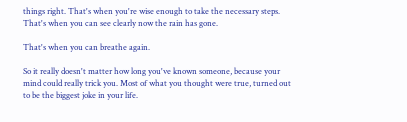things right. That's when you're wise enough to take the necessary steps. That's when you can see clearly now the rain has gone.

That's when you can breathe again.

So it really doesn't matter how long you've known someone, because your mind could really trick you. Most of what you thought were true, turned out to be the biggest joke in your life.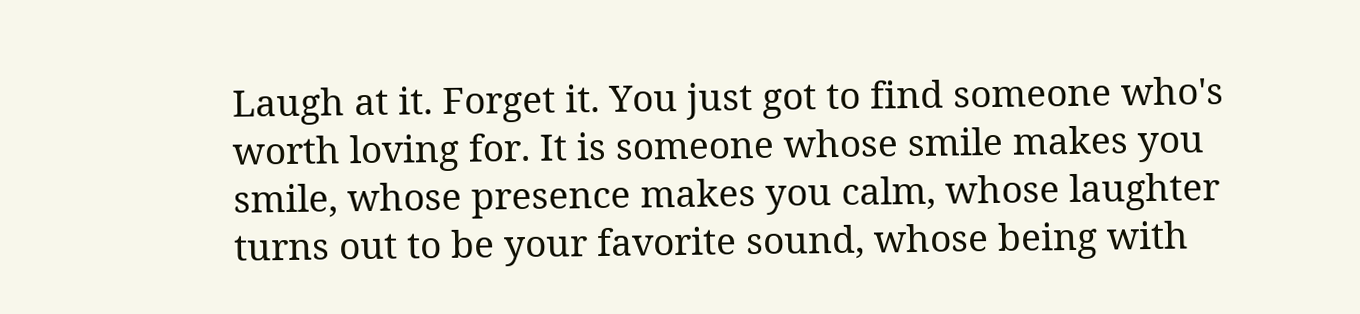Laugh at it. Forget it. You just got to find someone who's worth loving for. It is someone whose smile makes you smile, whose presence makes you calm, whose laughter turns out to be your favorite sound, whose being with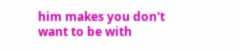him makes you don't want to be with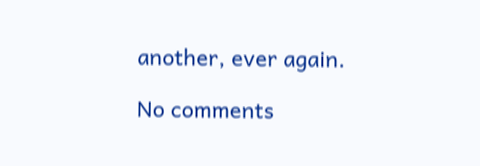another, ever again.

No comments